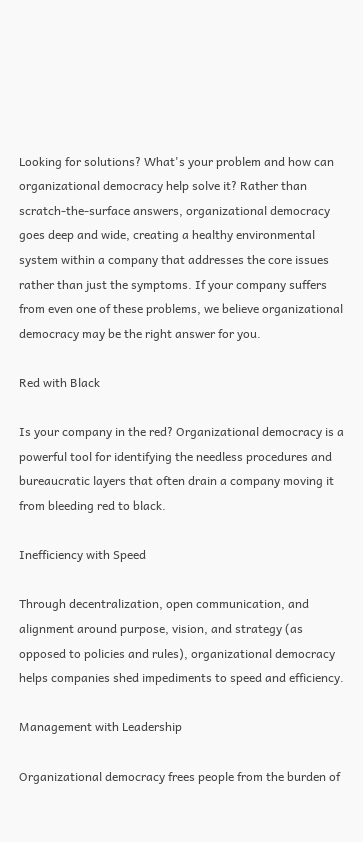Looking for solutions? What's your problem and how can organizational democracy help solve it? Rather than scratch-the-surface answers, organizational democracy goes deep and wide, creating a healthy environmental system within a company that addresses the core issues rather than just the symptoms. If your company suffers from even one of these problems, we believe organizational democracy may be the right answer for you.

Red with Black

Is your company in the red? Organizational democracy is a powerful tool for identifying the needless procedures and bureaucratic layers that often drain a company moving it from bleeding red to black.

Inefficiency with Speed

Through decentralization, open communication, and alignment around purpose, vision, and strategy (as opposed to policies and rules), organizational democracy helps companies shed impediments to speed and efficiency.

Management with Leadership

Organizational democracy frees people from the burden of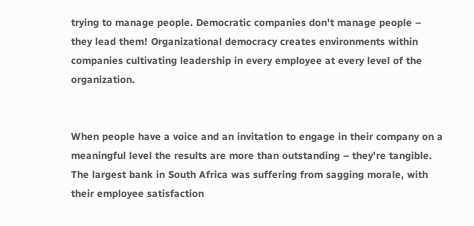trying to manage people. Democratic companies don't manage people – they lead them! Organizational democracy creates environments within companies cultivating leadership in every employee at every level of the organization.


When people have a voice and an invitation to engage in their company on a meaningful level the results are more than outstanding – they're tangible. The largest bank in South Africa was suffering from sagging morale, with their employee satisfaction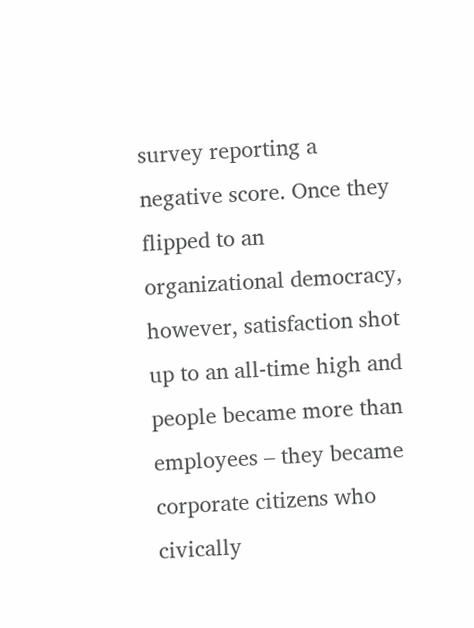survey reporting a negative score. Once they flipped to an organizational democracy, however, satisfaction shot up to an all-time high and people became more than employees – they became corporate citizens who civically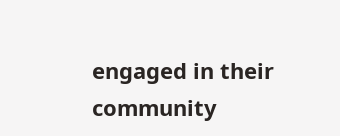engaged in their community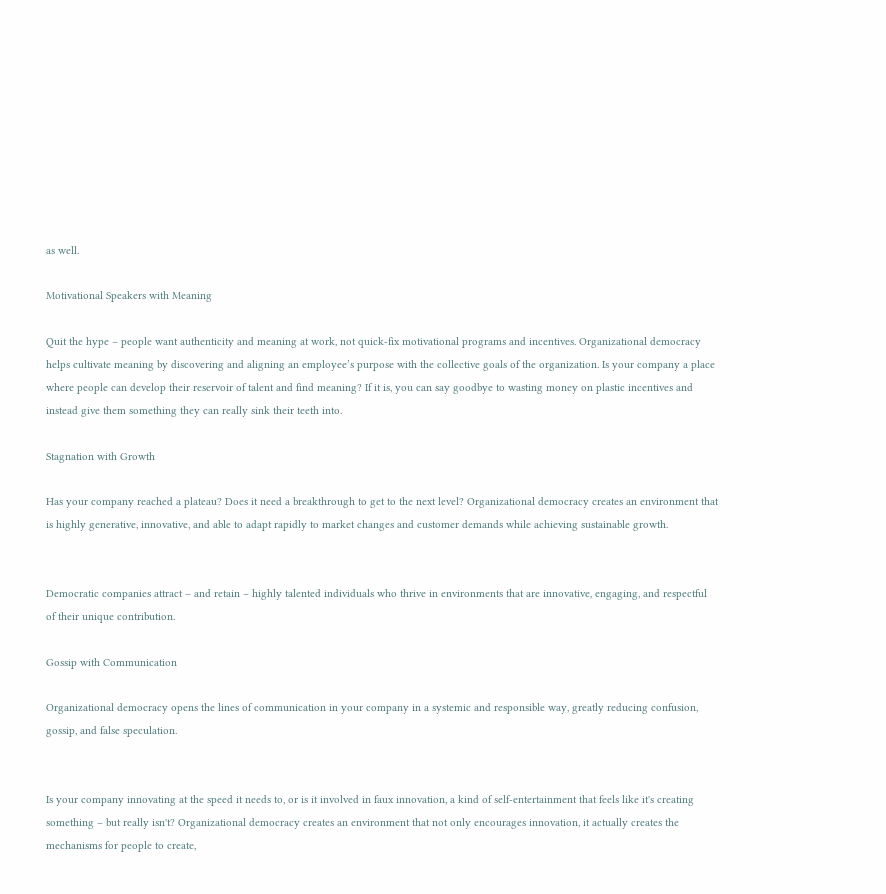as well.

Motivational Speakers with Meaning

Quit the hype – people want authenticity and meaning at work, not quick-fix motivational programs and incentives. Organizational democracy helps cultivate meaning by discovering and aligning an employee’s purpose with the collective goals of the organization. Is your company a place where people can develop their reservoir of talent and find meaning? If it is, you can say goodbye to wasting money on plastic incentives and instead give them something they can really sink their teeth into.

Stagnation with Growth

Has your company reached a plateau? Does it need a breakthrough to get to the next level? Organizational democracy creates an environment that is highly generative, innovative, and able to adapt rapidly to market changes and customer demands while achieving sustainable growth.


Democratic companies attract – and retain – highly talented individuals who thrive in environments that are innovative, engaging, and respectful of their unique contribution.

Gossip with Communication

Organizational democracy opens the lines of communication in your company in a systemic and responsible way, greatly reducing confusion, gossip, and false speculation.


Is your company innovating at the speed it needs to, or is it involved in faux innovation, a kind of self-entertainment that feels like it's creating something – but really isn't? Organizational democracy creates an environment that not only encourages innovation, it actually creates the mechanisms for people to create,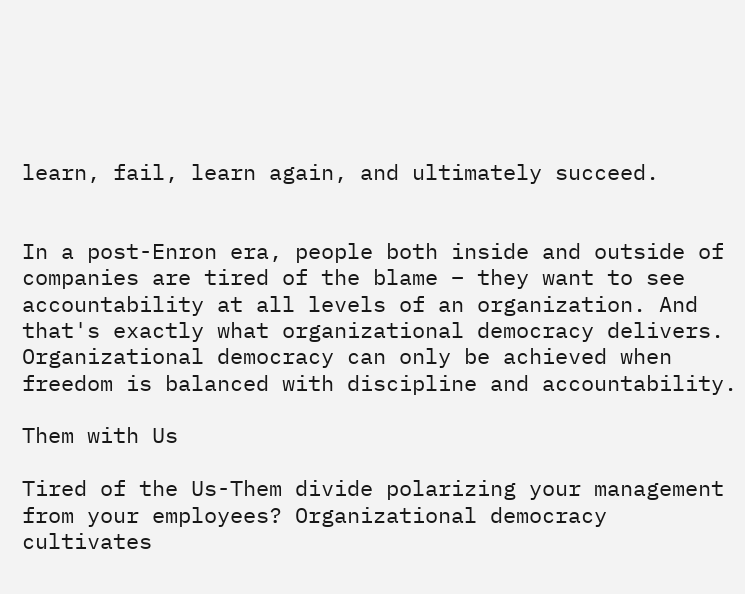learn, fail, learn again, and ultimately succeed.


In a post-Enron era, people both inside and outside of companies are tired of the blame – they want to see accountability at all levels of an organization. And that's exactly what organizational democracy delivers. Organizational democracy can only be achieved when freedom is balanced with discipline and accountability.

Them with Us

Tired of the Us-Them divide polarizing your management from your employees? Organizational democracy cultivates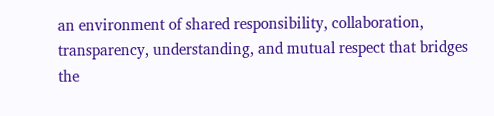an environment of shared responsibility, collaboration, transparency, understanding, and mutual respect that bridges the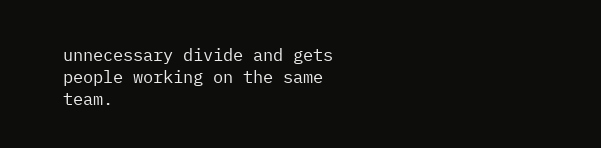unnecessary divide and gets people working on the same team.